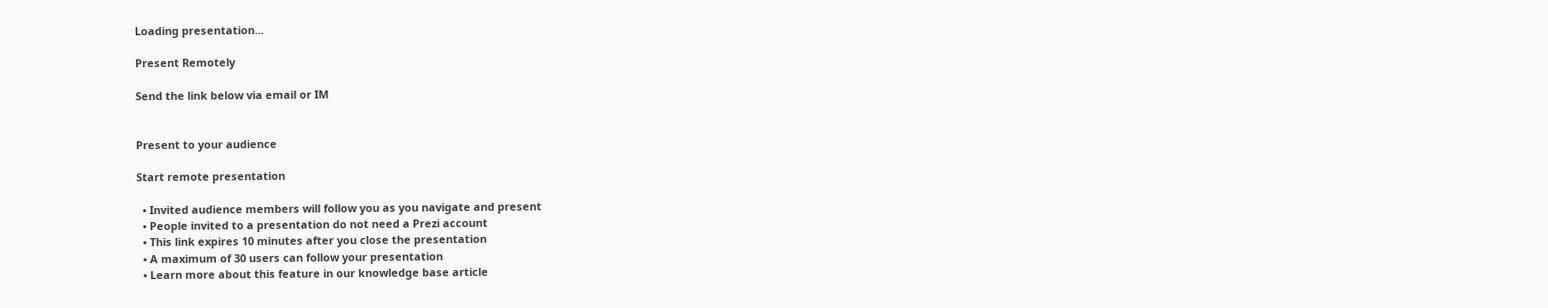Loading presentation...

Present Remotely

Send the link below via email or IM


Present to your audience

Start remote presentation

  • Invited audience members will follow you as you navigate and present
  • People invited to a presentation do not need a Prezi account
  • This link expires 10 minutes after you close the presentation
  • A maximum of 30 users can follow your presentation
  • Learn more about this feature in our knowledge base article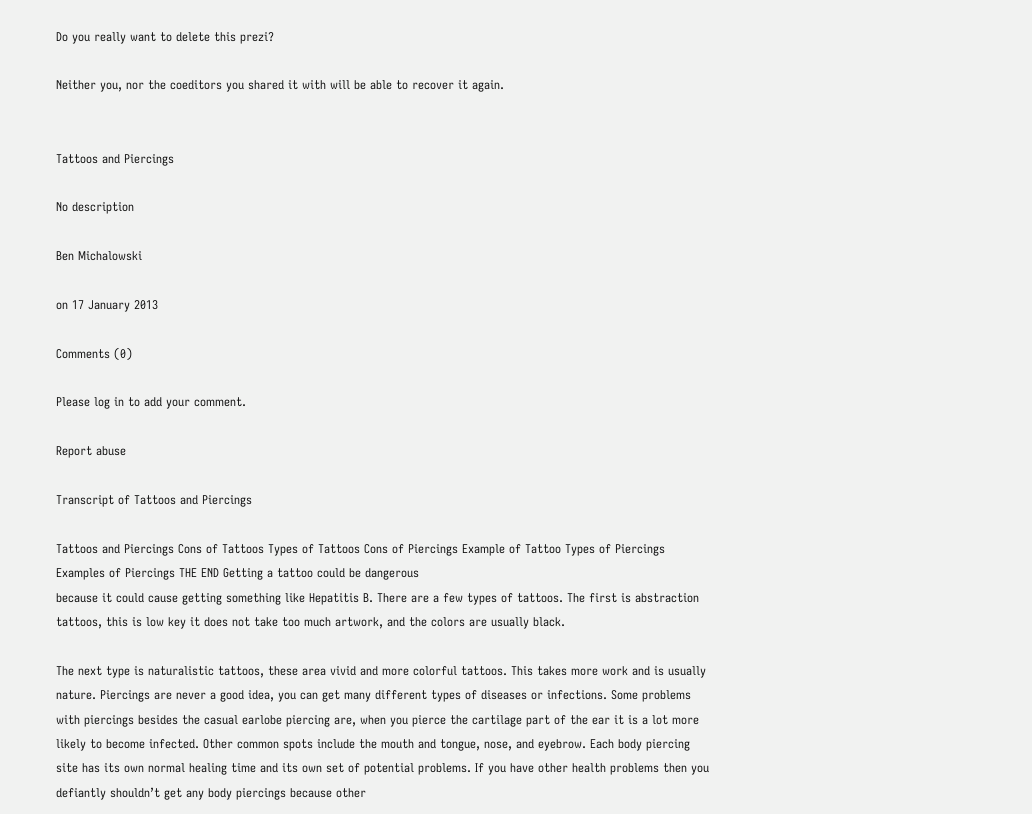Do you really want to delete this prezi?

Neither you, nor the coeditors you shared it with will be able to recover it again.


Tattoos and Piercings

No description

Ben Michalowski

on 17 January 2013

Comments (0)

Please log in to add your comment.

Report abuse

Transcript of Tattoos and Piercings

Tattoos and Piercings Cons of Tattoos Types of Tattoos Cons of Piercings Example of Tattoo Types of Piercings Examples of Piercings THE END Getting a tattoo could be dangerous
because it could cause getting something like Hepatitis B. There are a few types of tattoos. The first is abstraction tattoos, this is low key it does not take too much artwork, and the colors are usually black.

The next type is naturalistic tattoos, these area vivid and more colorful tattoos. This takes more work and is usually nature. Piercings are never a good idea, you can get many different types of diseases or infections. Some problems with piercings besides the casual earlobe piercing are, when you pierce the cartilage part of the ear it is a lot more likely to become infected. Other common spots include the mouth and tongue, nose, and eyebrow. Each body piercing site has its own normal healing time and its own set of potential problems. If you have other health problems then you defiantly shouldn’t get any body piercings because other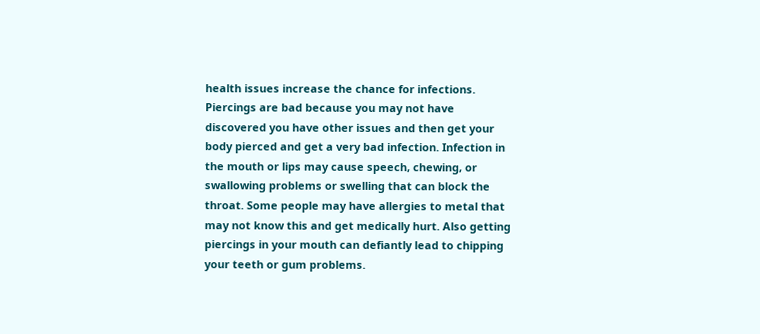health issues increase the chance for infections. Piercings are bad because you may not have discovered you have other issues and then get your body pierced and get a very bad infection. Infection in the mouth or lips may cause speech, chewing, or swallowing problems or swelling that can block the throat. Some people may have allergies to metal that may not know this and get medically hurt. Also getting piercings in your mouth can defiantly lead to chipping your teeth or gum problems.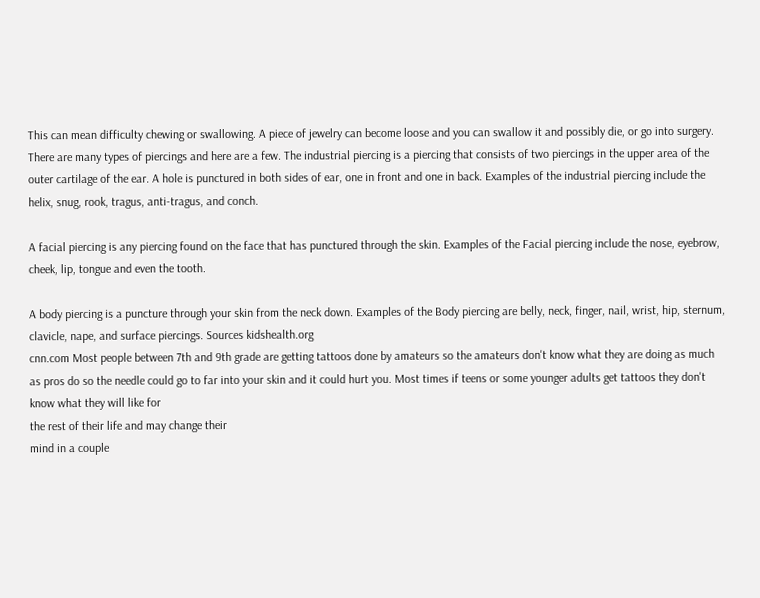This can mean difficulty chewing or swallowing. A piece of jewelry can become loose and you can swallow it and possibly die, or go into surgery. There are many types of piercings and here are a few. The industrial piercing is a piercing that consists of two piercings in the upper area of the outer cartilage of the ear. A hole is punctured in both sides of ear, one in front and one in back. Examples of the industrial piercing include the helix, snug, rook, tragus, anti-tragus, and conch.

A facial piercing is any piercing found on the face that has punctured through the skin. Examples of the Facial piercing include the nose, eyebrow, cheek, lip, tongue and even the tooth.

A body piercing is a puncture through your skin from the neck down. Examples of the Body piercing are belly, neck, finger, nail, wrist, hip, sternum, clavicle, nape, and surface piercings. Sources kidshealth.org
cnn.com Most people between 7th and 9th grade are getting tattoos done by amateurs so the amateurs don't know what they are doing as much as pros do so the needle could go to far into your skin and it could hurt you. Most times if teens or some younger adults get tattoos they don't know what they will like for
the rest of their life and may change their
mind in a couple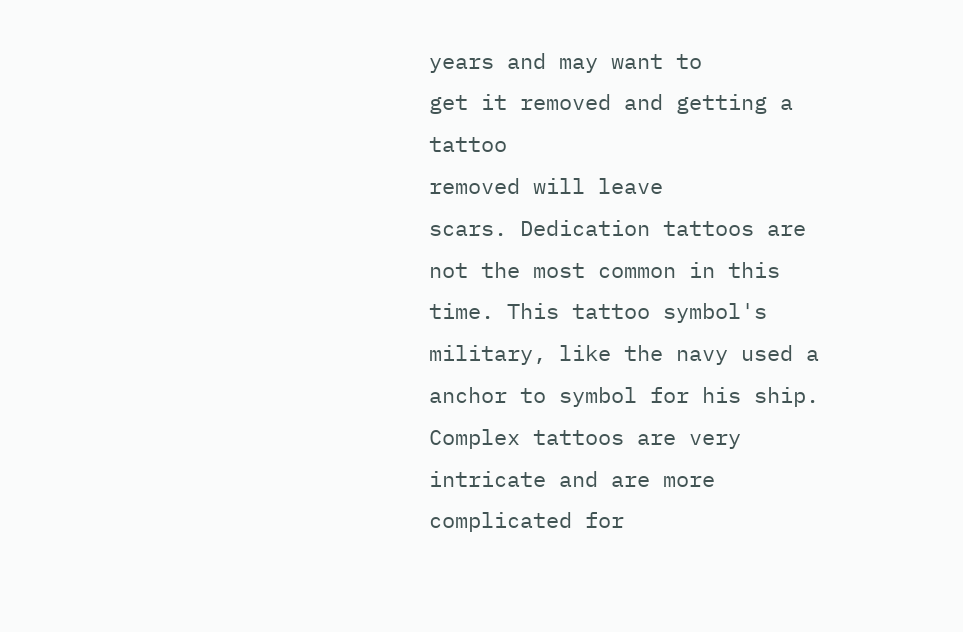years and may want to
get it removed and getting a tattoo
removed will leave
scars. Dedication tattoos are not the most common in this time. This tattoo symbol's military, like the navy used a anchor to symbol for his ship. Complex tattoos are very intricate and are more complicated for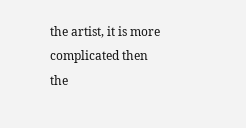the artist, it is more complicated then the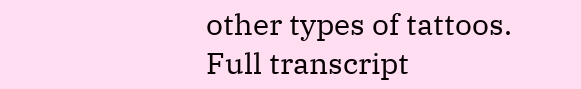other types of tattoos.
Full transcript